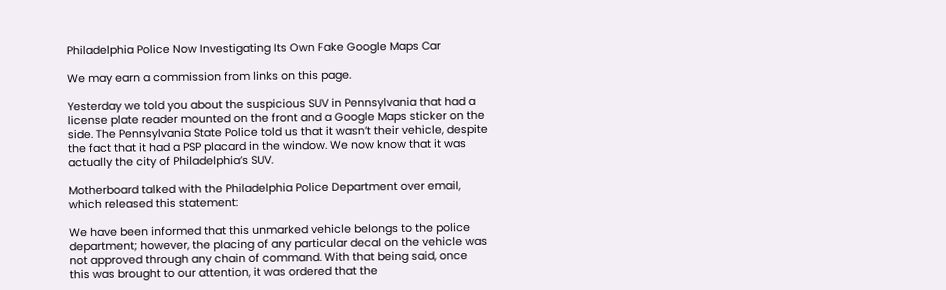Philadelphia Police Now Investigating Its Own Fake Google Maps Car

We may earn a commission from links on this page.

Yesterday we told you about the suspicious SUV in Pennsylvania that had a license plate reader mounted on the front and a Google Maps sticker on the side. The Pennsylvania State Police told us that it wasn’t their vehicle, despite the fact that it had a PSP placard in the window. We now know that it was actually the city of Philadelphia’s SUV.

Motherboard talked with the Philadelphia Police Department over email, which released this statement:

We have been informed that this unmarked vehicle belongs to the police department; however, the placing of any particular decal on the vehicle was not approved through any chain of command. With that being said, once this was brought to our attention, it was ordered that the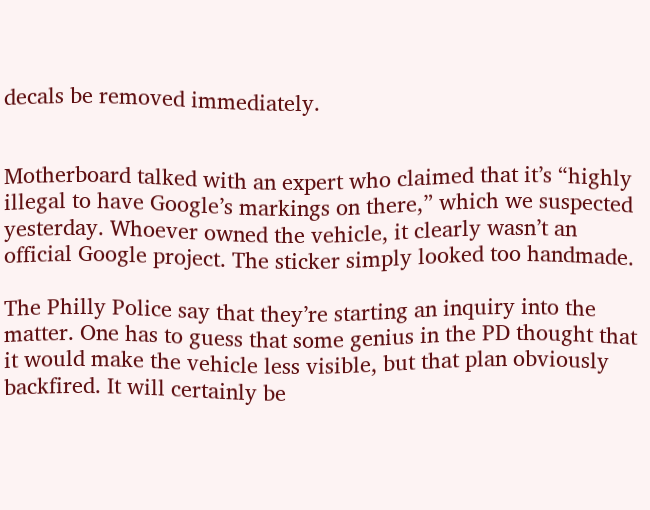decals be removed immediately.


Motherboard talked with an expert who claimed that it’s “highly illegal to have Google’s markings on there,” which we suspected yesterday. Whoever owned the vehicle, it clearly wasn’t an official Google project. The sticker simply looked too handmade.

The Philly Police say that they’re starting an inquiry into the matter. One has to guess that some genius in the PD thought that it would make the vehicle less visible, but that plan obviously backfired. It will certainly be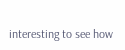interesting to see how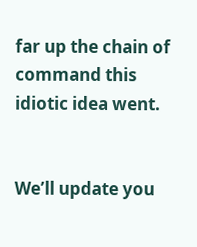far up the chain of command this idiotic idea went.


We’ll update you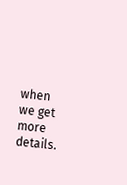when we get more details.